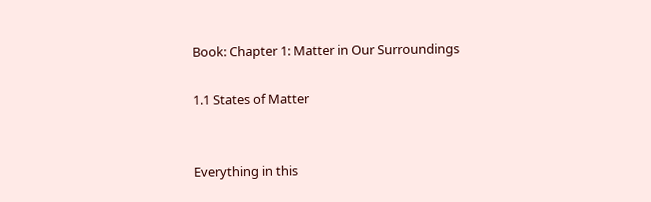Book: Chapter 1: Matter in Our Surroundings

1.1 States of Matter


Everything in this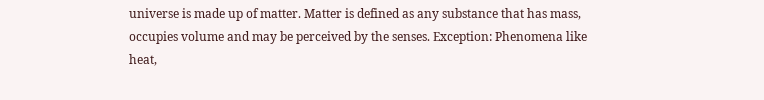universe is made up of matter. Matter is defined as any substance that has mass, occupies volume and may be perceived by the senses. Exception: Phenomena like heat,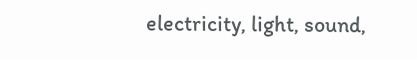electricity, light, sound,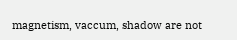magnetism, vaccum, shadow are not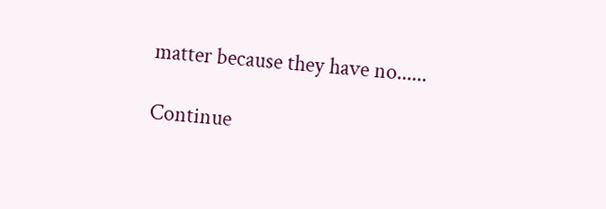matter because they have no......

Continue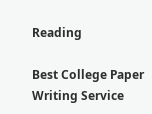Reading

Best College Paper Writing Service